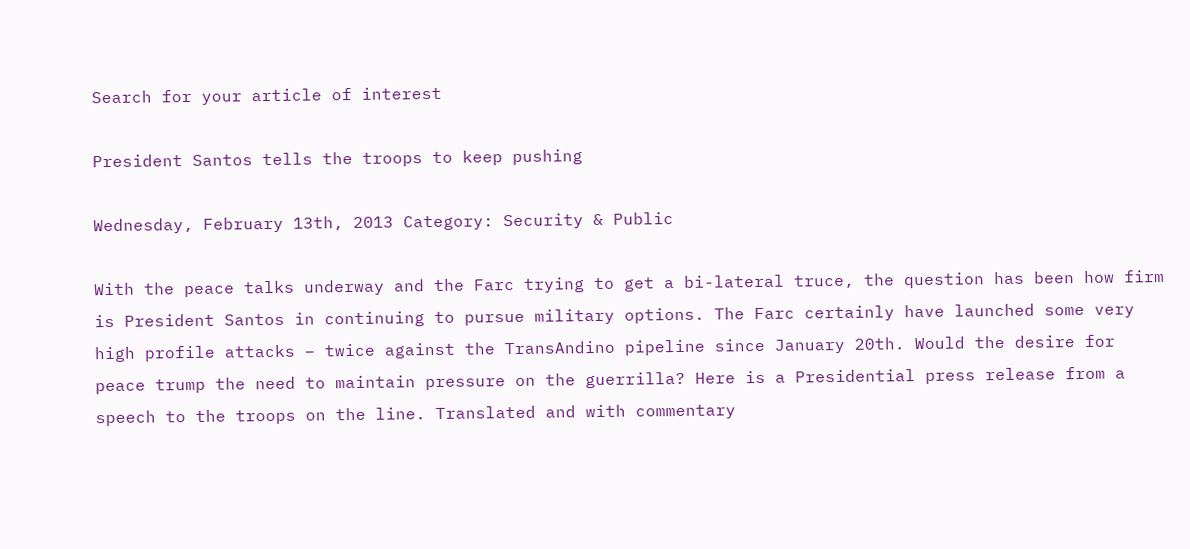Search for your article of interest

President Santos tells the troops to keep pushing

Wednesday, February 13th, 2013 Category: Security & Public

With the peace talks underway and the Farc trying to get a bi-lateral truce, the question has been how firm is President Santos in continuing to pursue military options. The Farc certainly have launched some very high profile attacks – twice against the TransAndino pipeline since January 20th. Would the desire for peace trump the need to maintain pressure on the guerrilla? Here is a Presidential press release from a speech to the troops on the line. Translated and with commentary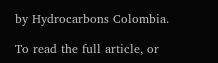by Hydrocarbons Colombia.

To read the full article, or